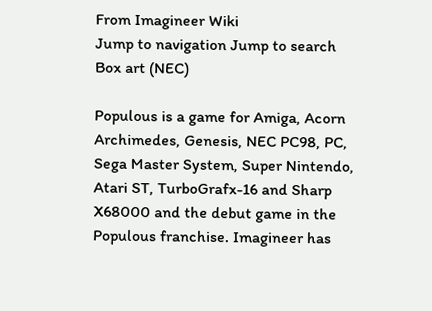From Imagineer Wiki
Jump to navigation Jump to search
Box art (NEC)

Populous is a game for Amiga, Acorn Archimedes, Genesis, NEC PC98, PC, Sega Master System, Super Nintendo, Atari ST, TurboGrafx-16 and Sharp X68000 and the debut game in the Populous franchise. Imagineer has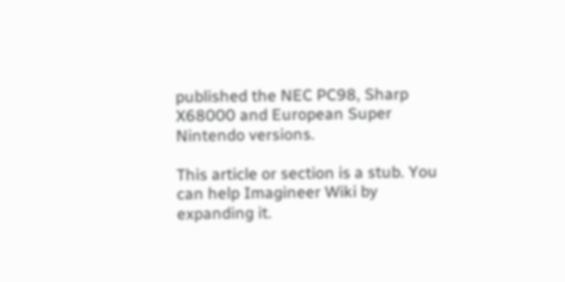published the NEC PC98, Sharp X68000 and European Super Nintendo versions.

This article or section is a stub. You can help Imagineer Wiki by expanding it.